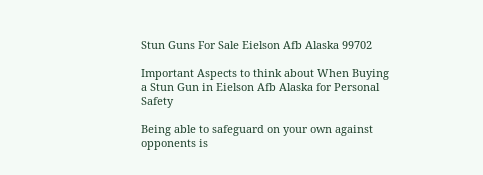Stun Guns For Sale Eielson Afb Alaska 99702

Important Aspects to think about When Buying a Stun Gun in Eielson Afb Alaska for Personal Safety

Being able to safeguard on your own against opponents is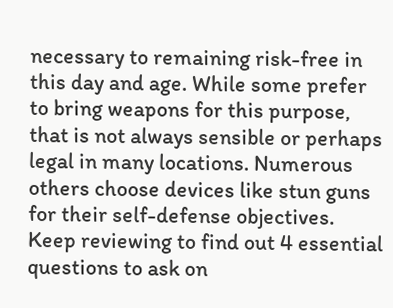necessary to remaining risk-free in this day and age. While some prefer to bring weapons for this purpose, that is not always sensible or perhaps legal in many locations. Numerous others choose devices like stun guns for their self-defense objectives. Keep reviewing to find out 4 essential questions to ask on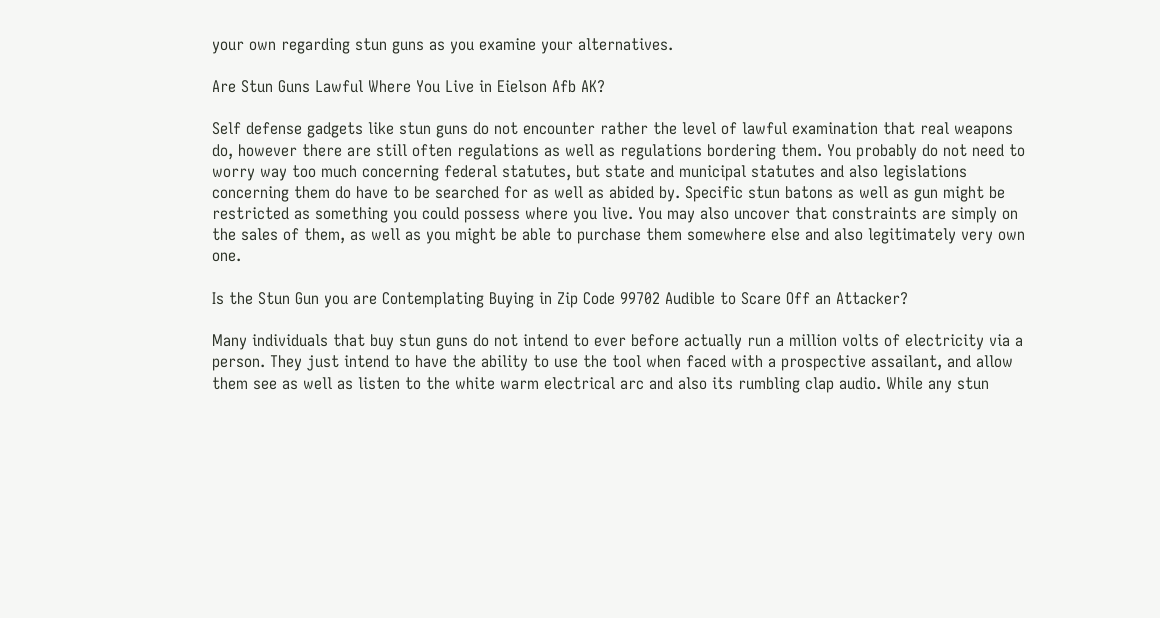your own regarding stun guns as you examine your alternatives.

Are Stun Guns Lawful Where You Live in Eielson Afb AK?

Self defense gadgets like stun guns do not encounter rather the level of lawful examination that real weapons do, however there are still often regulations as well as regulations bordering them. You probably do not need to worry way too much concerning federal statutes, but state and municipal statutes and also legislations concerning them do have to be searched for as well as abided by. Specific stun batons as well as gun might be restricted as something you could possess where you live. You may also uncover that constraints are simply on the sales of them, as well as you might be able to purchase them somewhere else and also legitimately very own one.

Is the Stun Gun you are Contemplating Buying in Zip Code 99702 Audible to Scare Off an Attacker?

Many individuals that buy stun guns do not intend to ever before actually run a million volts of electricity via a person. They just intend to have the ability to use the tool when faced with a prospective assailant, and allow them see as well as listen to the white warm electrical arc and also its rumbling clap audio. While any stun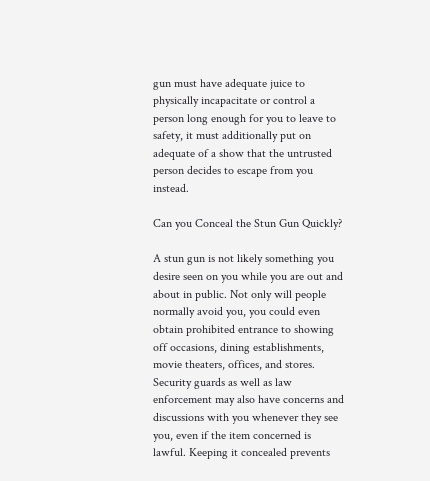gun must have adequate juice to physically incapacitate or control a person long enough for you to leave to safety, it must additionally put on adequate of a show that the untrusted person decides to escape from you instead.

Can you Conceal the Stun Gun Quickly?

A stun gun is not likely something you desire seen on you while you are out and about in public. Not only will people normally avoid you, you could even obtain prohibited entrance to showing off occasions, dining establishments, movie theaters, offices, and stores. Security guards as well as law enforcement may also have concerns and discussions with you whenever they see you, even if the item concerned is lawful. Keeping it concealed prevents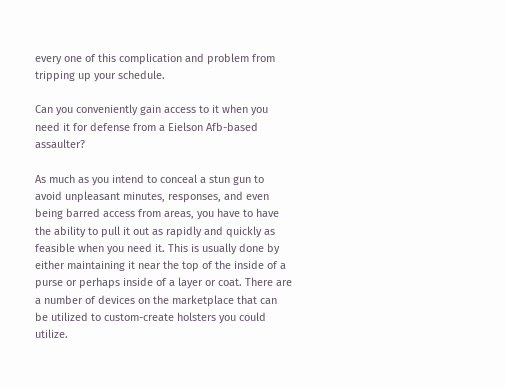every one of this complication and problem from tripping up your schedule.

Can you conveniently gain access to it when you need it for defense from a Eielson Afb-based assaulter?

As much as you intend to conceal a stun gun to avoid unpleasant minutes, responses, and even being barred access from areas, you have to have the ability to pull it out as rapidly and quickly as feasible when you need it. This is usually done by either maintaining it near the top of the inside of a purse or perhaps inside of a layer or coat. There are a number of devices on the marketplace that can be utilized to custom-create holsters you could utilize.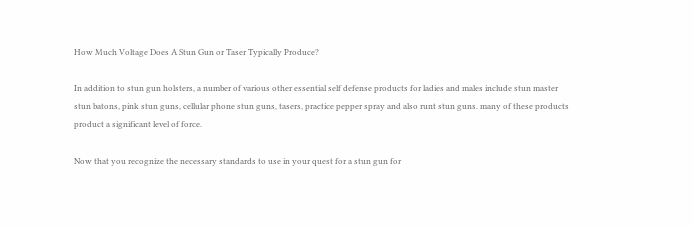How Much Voltage Does A Stun Gun or Taser Typically Produce?

In addition to stun gun holsters, a number of various other essential self defense products for ladies and males include stun master stun batons, pink stun guns, cellular phone stun guns, tasers, practice pepper spray and also runt stun guns. many of these products product a significant level of force.

Now that you recognize the necessary standards to use in your quest for a stun gun for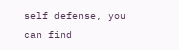self defense, you can find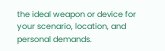the ideal weapon or device for your scenario, location, and personal demands.